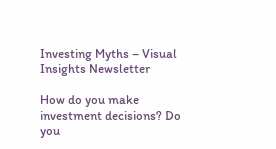Investing Myths – Visual Insights Newsletter

How do you make investment decisions? Do you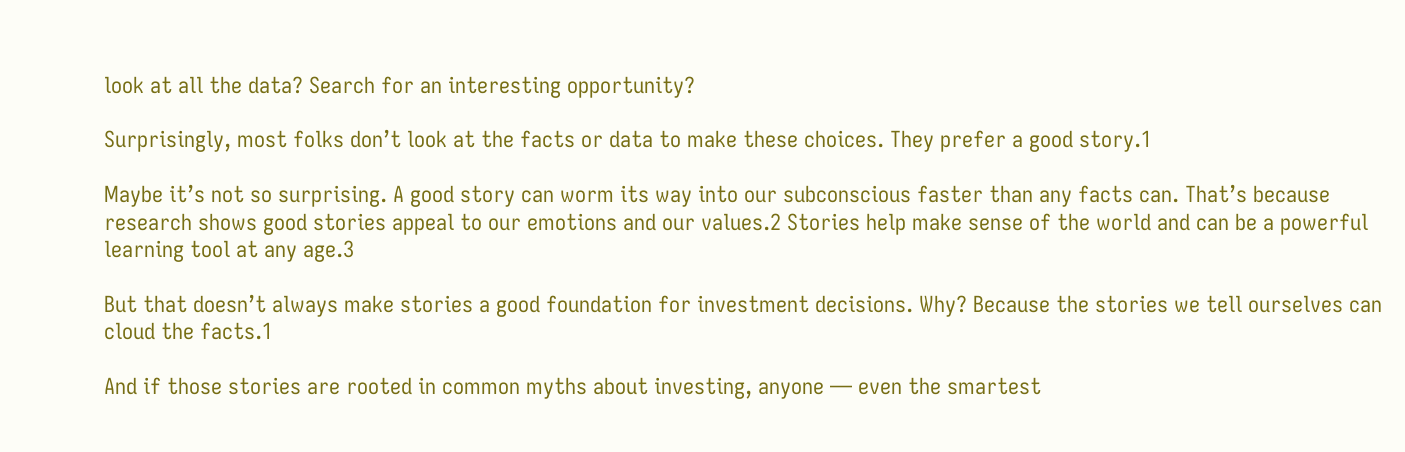look at all the data? Search for an interesting opportunity?

Surprisingly, most folks don’t look at the facts or data to make these choices. They prefer a good story.1

Maybe it’s not so surprising. A good story can worm its way into our subconscious faster than any facts can. That’s because research shows good stories appeal to our emotions and our values.2 Stories help make sense of the world and can be a powerful learning tool at any age.3

But that doesn’t always make stories a good foundation for investment decisions. Why? Because the stories we tell ourselves can cloud the facts.1

And if those stories are rooted in common myths about investing, anyone — even the smartest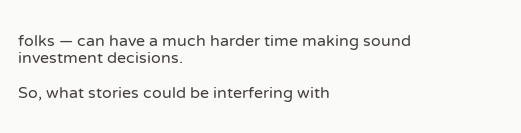folks — can have a much harder time making sound investment decisions.

So, what stories could be interfering with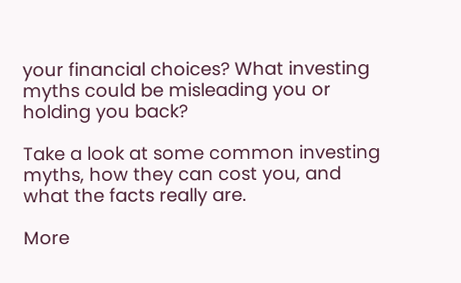your financial choices? What investing myths could be misleading you or holding you back?

Take a look at some common investing myths, how they can cost you, and what the facts really are.

More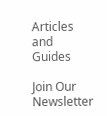Articles and Guides

Join Our Newsletter